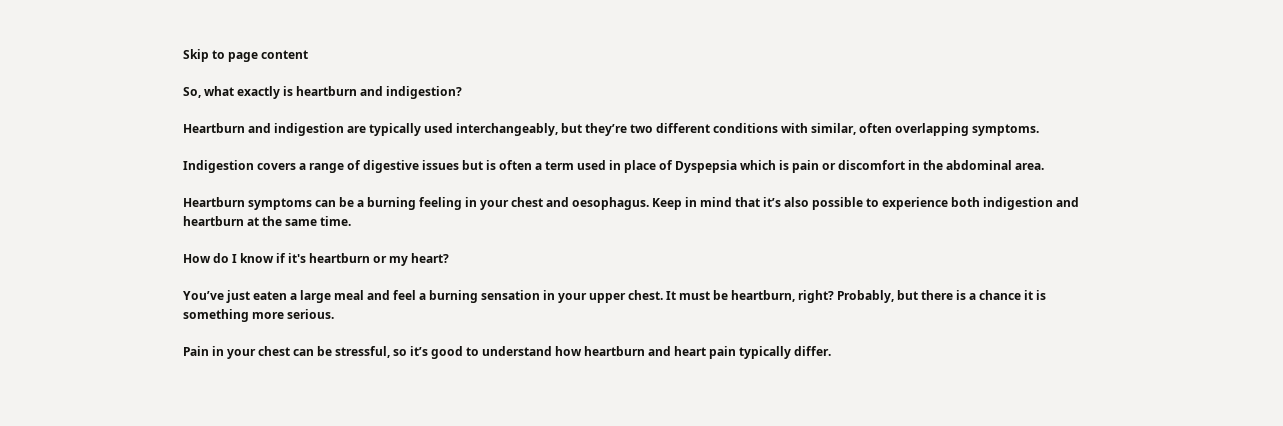Skip to page content

So, what exactly is heartburn and indigestion?

Heartburn and indigestion are typically used interchangeably, but they’re two different conditions with similar, often overlapping symptoms.

Indigestion covers a range of digestive issues but is often a term used in place of Dyspepsia which is pain or discomfort in the abdominal area.

Heartburn symptoms can be a burning feeling in your chest and oesophagus. Keep in mind that it’s also possible to experience both indigestion and heartburn at the same time.

How do I know if it's heartburn or my heart?

You’ve just eaten a large meal and feel a burning sensation in your upper chest. It must be heartburn, right? Probably, but there is a chance it is something more serious.

Pain in your chest can be stressful, so it’s good to understand how heartburn and heart pain typically differ.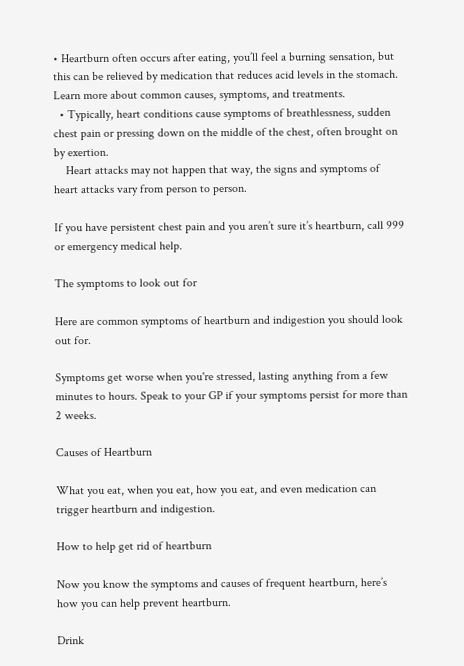• Heartburn often occurs after eating, you’ll feel a burning sensation, but this can be relieved by medication that reduces acid levels in the stomach. Learn more about common causes, symptoms, and treatments.
  • Typically, heart conditions cause symptoms of breathlessness, sudden chest pain or pressing down on the middle of the chest, often brought on by exertion.
    Heart attacks may not happen that way, the signs and symptoms of heart attacks vary from person to person.

If you have persistent chest pain and you aren’t sure it’s heartburn, call 999 or emergency medical help.

The symptoms to look out for

Here are common symptoms of heartburn and indigestion you should look out for.

Symptoms get worse when you're stressed, lasting anything from a few minutes to hours. Speak to your GP if your symptoms persist for more than 2 weeks.

Causes of Heartburn

What you eat, when you eat, how you eat, and even medication can trigger heartburn and indigestion.

How to help get rid of heartburn

Now you know the symptoms and causes of frequent heartburn, here’s how you can help prevent heartburn.

Drink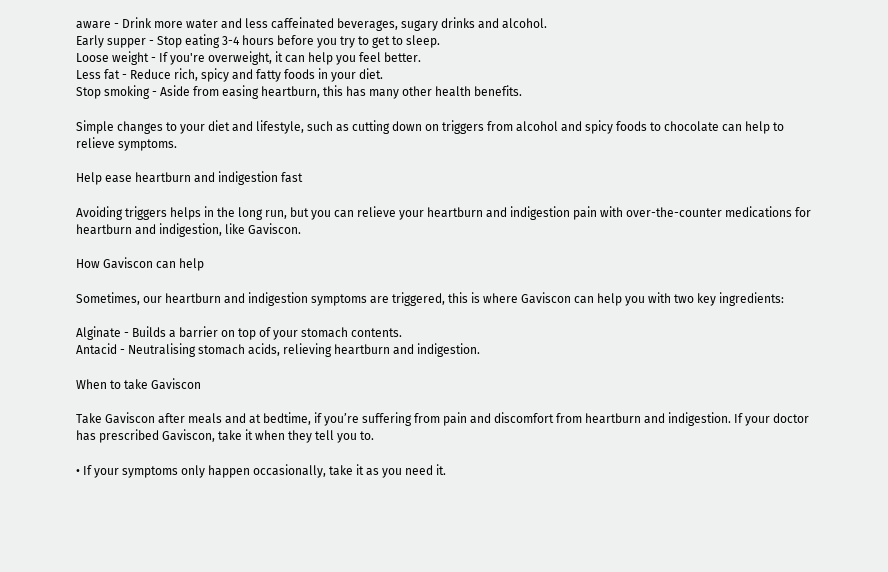aware - Drink more water and less caffeinated beverages, sugary drinks and alcohol.
Early supper - Stop eating 3-4 hours before you try to get to sleep.
Loose weight - If you're overweight, it can help you feel better.
Less fat - Reduce rich, spicy and fatty foods in your diet.
Stop smoking - Aside from easing heartburn, this has many other health benefits.

Simple changes to your diet and lifestyle, such as cutting down on triggers from alcohol and spicy foods to chocolate can help to relieve symptoms.

Help ease heartburn and indigestion fast

Avoiding triggers helps in the long run, but you can relieve your heartburn and indigestion pain with over-the-counter medications for heartburn and indigestion, like Gaviscon.

How Gaviscon can help

Sometimes, our heartburn and indigestion symptoms are triggered, this is where Gaviscon can help you with two key ingredients:

Alginate - Builds a barrier on top of your stomach contents.
Antacid - Neutralising stomach acids, relieving heartburn and indigestion.

When to take Gaviscon

Take Gaviscon after meals and at bedtime, if you’re suffering from pain and discomfort from heartburn and indigestion. If your doctor has prescribed Gaviscon, take it when they tell you to.

• If your symptoms only happen occasionally, take it as you need it.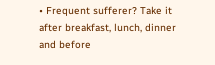• Frequent sufferer? Take it after breakfast, lunch, dinner and before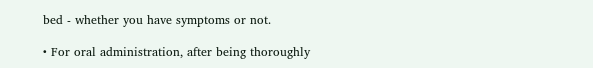bed - whether you have symptoms or not.

• For oral administration, after being thoroughly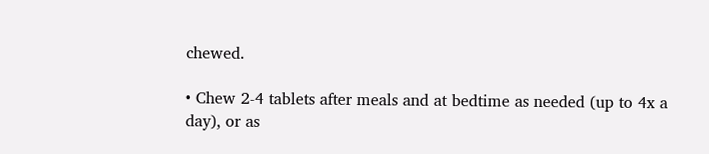chewed.

• Chew 2-4 tablets after meals and at bedtime as needed (up to 4x a day), or as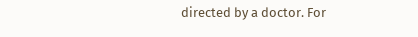directed by a doctor. For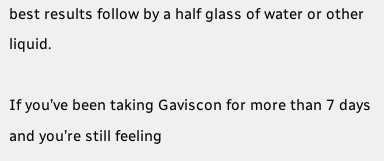best results follow by a half glass of water or other liquid.

If you’ve been taking Gaviscon for more than 7 days and you’re still feeling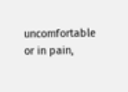uncomfortable or in pain,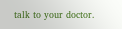talk to your doctor.